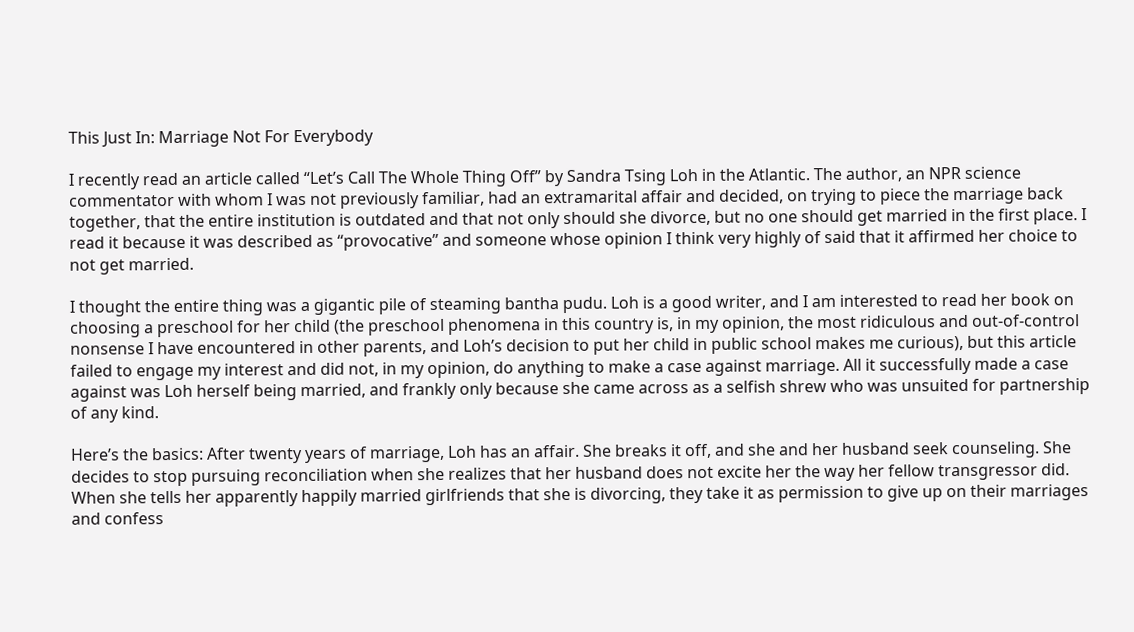This Just In: Marriage Not For Everybody

I recently read an article called “Let’s Call The Whole Thing Off” by Sandra Tsing Loh in the Atlantic. The author, an NPR science commentator with whom I was not previously familiar, had an extramarital affair and decided, on trying to piece the marriage back together, that the entire institution is outdated and that not only should she divorce, but no one should get married in the first place. I read it because it was described as “provocative” and someone whose opinion I think very highly of said that it affirmed her choice to not get married.

I thought the entire thing was a gigantic pile of steaming bantha pudu. Loh is a good writer, and I am interested to read her book on choosing a preschool for her child (the preschool phenomena in this country is, in my opinion, the most ridiculous and out-of-control nonsense I have encountered in other parents, and Loh’s decision to put her child in public school makes me curious), but this article failed to engage my interest and did not, in my opinion, do anything to make a case against marriage. All it successfully made a case against was Loh herself being married, and frankly only because she came across as a selfish shrew who was unsuited for partnership of any kind.

Here’s the basics: After twenty years of marriage, Loh has an affair. She breaks it off, and she and her husband seek counseling. She decides to stop pursuing reconciliation when she realizes that her husband does not excite her the way her fellow transgressor did. When she tells her apparently happily married girlfriends that she is divorcing, they take it as permission to give up on their marriages and confess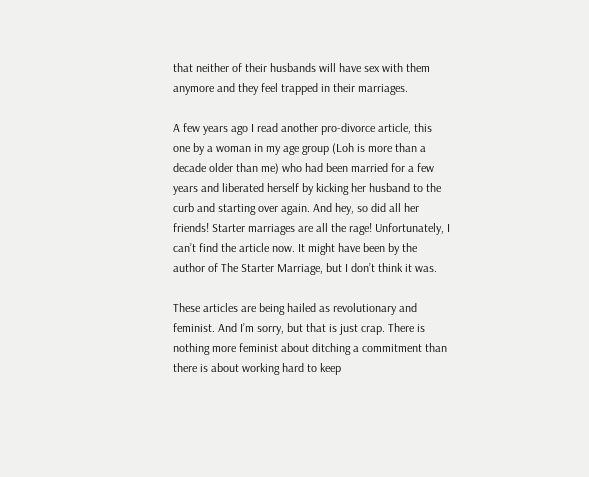that neither of their husbands will have sex with them anymore and they feel trapped in their marriages.

A few years ago I read another pro-divorce article, this one by a woman in my age group (Loh is more than a decade older than me) who had been married for a few years and liberated herself by kicking her husband to the curb and starting over again. And hey, so did all her friends! Starter marriages are all the rage! Unfortunately, I can’t find the article now. It might have been by the author of The Starter Marriage, but I don’t think it was.

These articles are being hailed as revolutionary and feminist. And I’m sorry, but that is just crap. There is nothing more feminist about ditching a commitment than there is about working hard to keep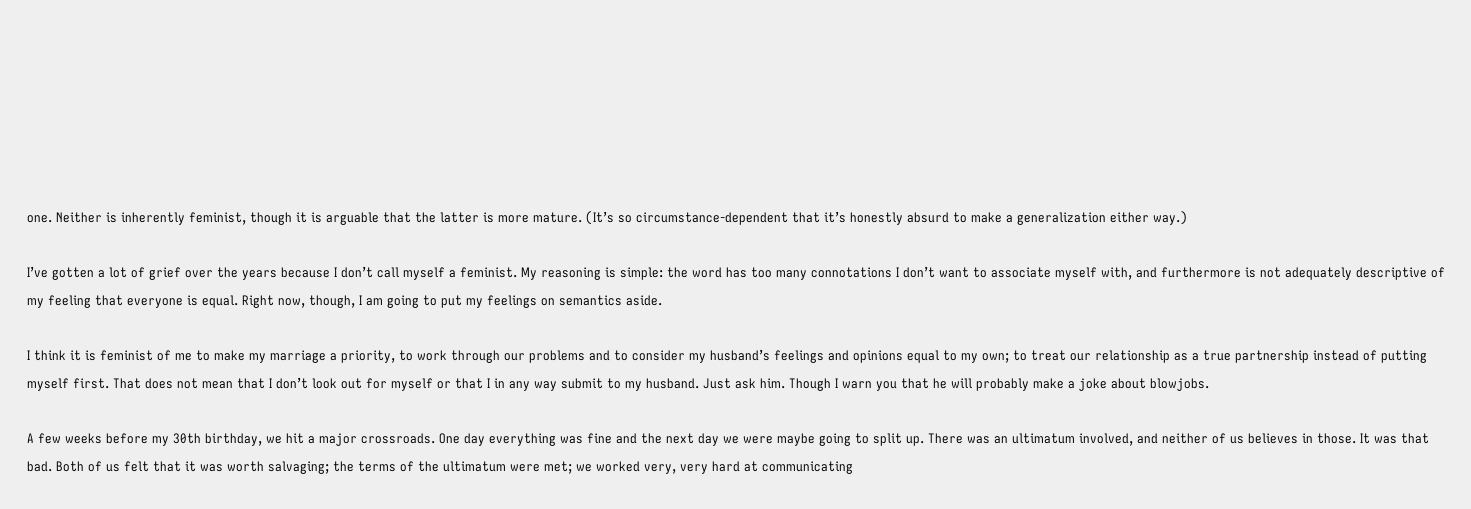one. Neither is inherently feminist, though it is arguable that the latter is more mature. (It’s so circumstance-dependent that it’s honestly absurd to make a generalization either way.)

I’ve gotten a lot of grief over the years because I don’t call myself a feminist. My reasoning is simple: the word has too many connotations I don’t want to associate myself with, and furthermore is not adequately descriptive of my feeling that everyone is equal. Right now, though, I am going to put my feelings on semantics aside.

I think it is feminist of me to make my marriage a priority, to work through our problems and to consider my husband’s feelings and opinions equal to my own; to treat our relationship as a true partnership instead of putting myself first. That does not mean that I don’t look out for myself or that I in any way submit to my husband. Just ask him. Though I warn you that he will probably make a joke about blowjobs.

A few weeks before my 30th birthday, we hit a major crossroads. One day everything was fine and the next day we were maybe going to split up. There was an ultimatum involved, and neither of us believes in those. It was that bad. Both of us felt that it was worth salvaging; the terms of the ultimatum were met; we worked very, very hard at communicating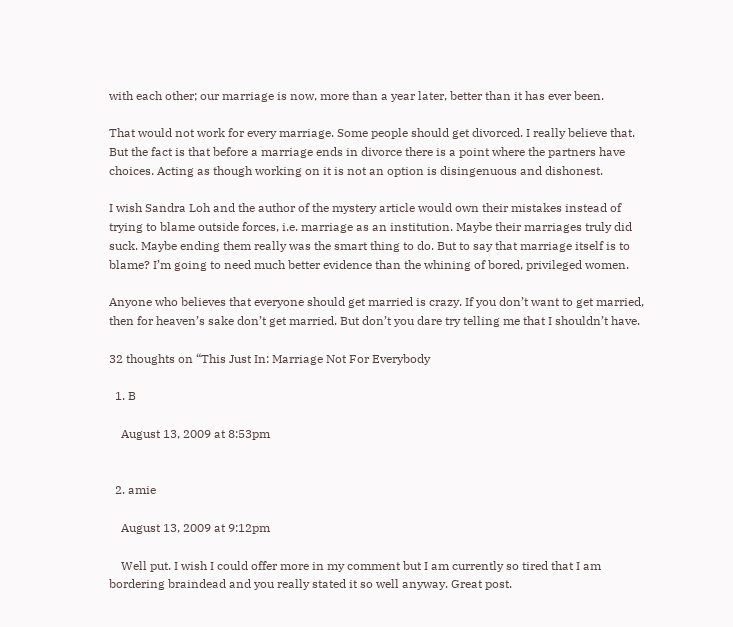with each other; our marriage is now, more than a year later, better than it has ever been.

That would not work for every marriage. Some people should get divorced. I really believe that. But the fact is that before a marriage ends in divorce there is a point where the partners have choices. Acting as though working on it is not an option is disingenuous and dishonest.

I wish Sandra Loh and the author of the mystery article would own their mistakes instead of trying to blame outside forces, i.e. marriage as an institution. Maybe their marriages truly did suck. Maybe ending them really was the smart thing to do. But to say that marriage itself is to blame? I’m going to need much better evidence than the whining of bored, privileged women.

Anyone who believes that everyone should get married is crazy. If you don’t want to get married, then for heaven’s sake don’t get married. But don’t you dare try telling me that I shouldn’t have.

32 thoughts on “This Just In: Marriage Not For Everybody

  1. B

    August 13, 2009 at 8:53pm


  2. amie

    August 13, 2009 at 9:12pm

    Well put. I wish I could offer more in my comment but I am currently so tired that I am bordering braindead and you really stated it so well anyway. Great post.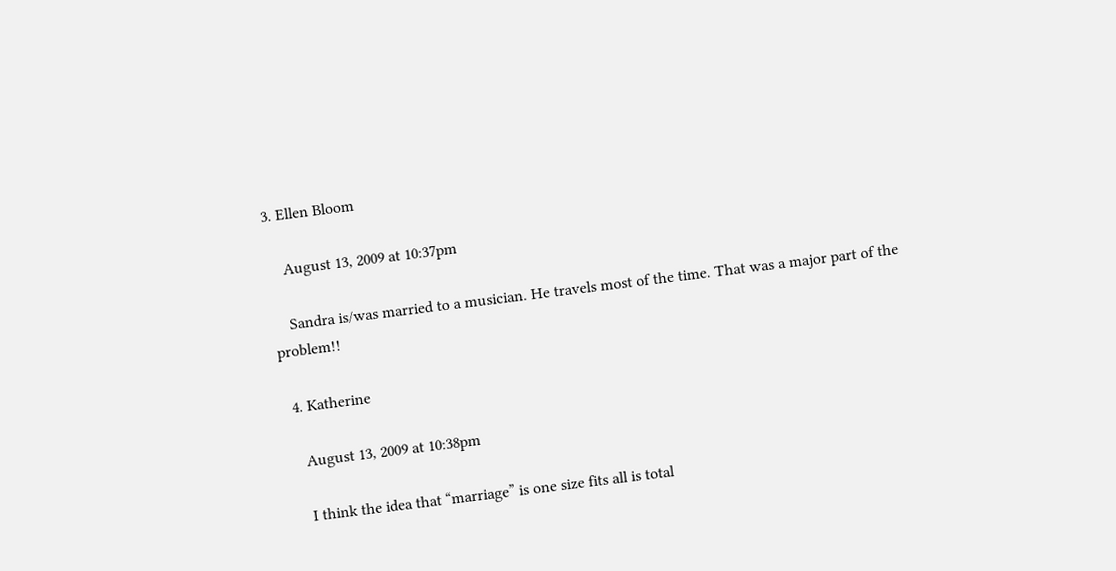3. Ellen Bloom

    August 13, 2009 at 10:37pm

    Sandra is/was married to a musician. He travels most of the time. That was a major part of the problem!!

  4. Katherine

    August 13, 2009 at 10:38pm

    I think the idea that “marriage” is one size fits all is total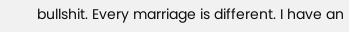bullshit. Every marriage is different. I have an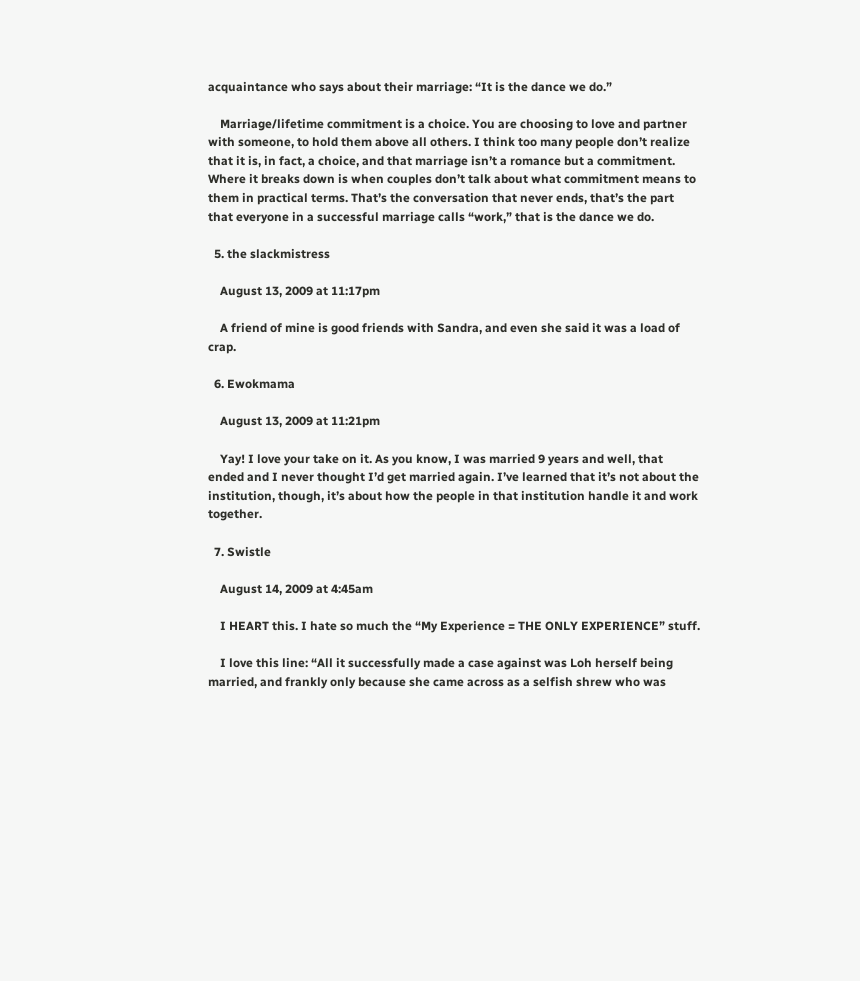acquaintance who says about their marriage: “It is the dance we do.”

    Marriage/lifetime commitment is a choice. You are choosing to love and partner with someone, to hold them above all others. I think too many people don’t realize that it is, in fact, a choice, and that marriage isn’t a romance but a commitment. Where it breaks down is when couples don’t talk about what commitment means to them in practical terms. That’s the conversation that never ends, that’s the part that everyone in a successful marriage calls “work,” that is the dance we do.

  5. the slackmistress

    August 13, 2009 at 11:17pm

    A friend of mine is good friends with Sandra, and even she said it was a load of crap.

  6. Ewokmama

    August 13, 2009 at 11:21pm

    Yay! I love your take on it. As you know, I was married 9 years and well, that ended and I never thought I’d get married again. I’ve learned that it’s not about the institution, though, it’s about how the people in that institution handle it and work together.

  7. Swistle

    August 14, 2009 at 4:45am

    I HEART this. I hate so much the “My Experience = THE ONLY EXPERIENCE” stuff.

    I love this line: “All it successfully made a case against was Loh herself being married, and frankly only because she came across as a selfish shrew who was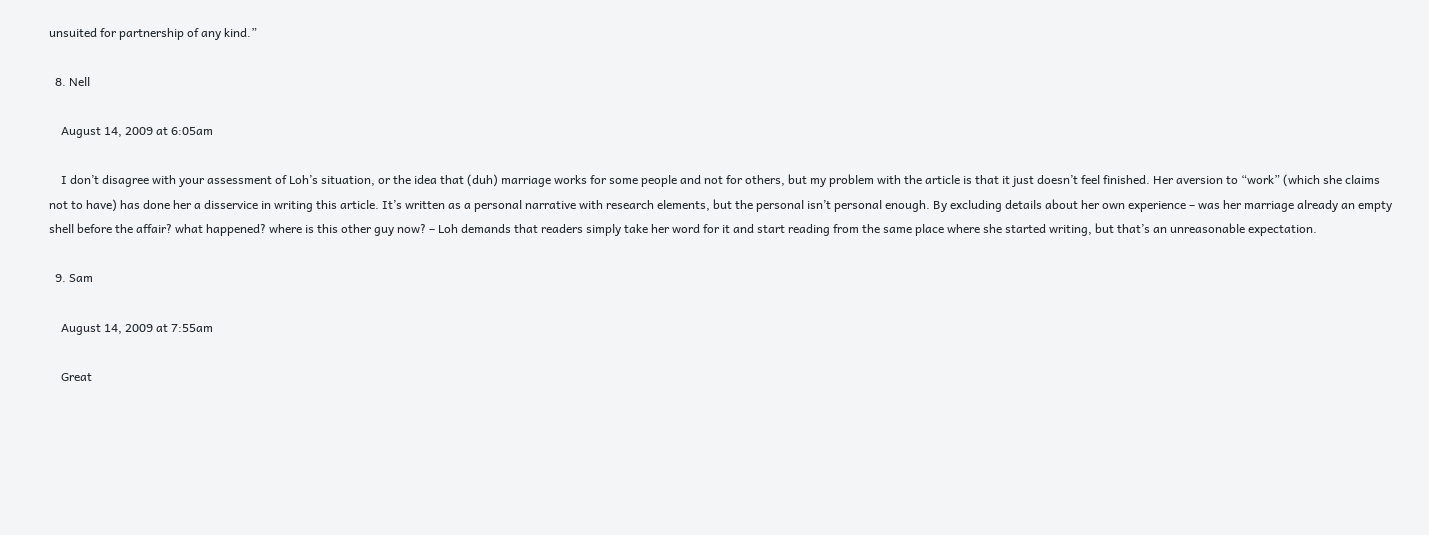unsuited for partnership of any kind.”

  8. Nell

    August 14, 2009 at 6:05am

    I don’t disagree with your assessment of Loh’s situation, or the idea that (duh) marriage works for some people and not for others, but my problem with the article is that it just doesn’t feel finished. Her aversion to “work” (which she claims not to have) has done her a disservice in writing this article. It’s written as a personal narrative with research elements, but the personal isn’t personal enough. By excluding details about her own experience – was her marriage already an empty shell before the affair? what happened? where is this other guy now? – Loh demands that readers simply take her word for it and start reading from the same place where she started writing, but that’s an unreasonable expectation.

  9. Sam

    August 14, 2009 at 7:55am

    Great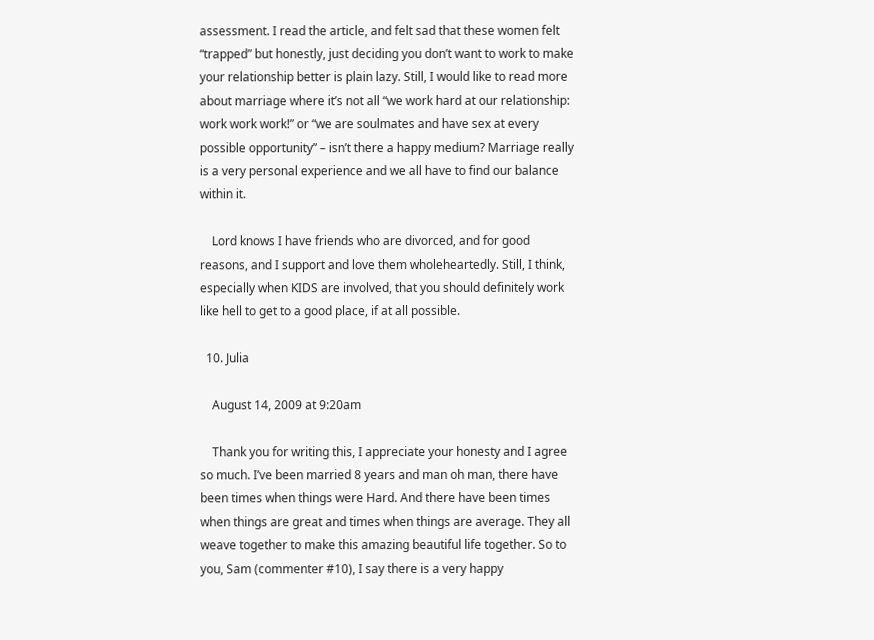assessment. I read the article, and felt sad that these women felt “trapped” but honestly, just deciding you don’t want to work to make your relationship better is plain lazy. Still, I would like to read more about marriage where it’s not all “we work hard at our relationship: work work work!” or “we are soulmates and have sex at every possible opportunity” – isn’t there a happy medium? Marriage really is a very personal experience and we all have to find our balance within it.

    Lord knows I have friends who are divorced, and for good reasons, and I support and love them wholeheartedly. Still, I think, especially when KIDS are involved, that you should definitely work like hell to get to a good place, if at all possible.

  10. Julia

    August 14, 2009 at 9:20am

    Thank you for writing this, I appreciate your honesty and I agree so much. I’ve been married 8 years and man oh man, there have been times when things were Hard. And there have been times when things are great and times when things are average. They all weave together to make this amazing beautiful life together. So to you, Sam (commenter #10), I say there is a very happy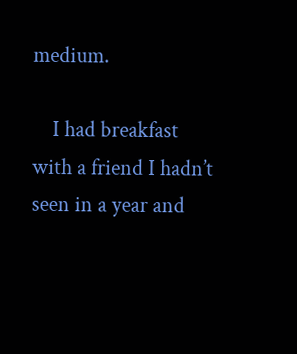medium.

    I had breakfast with a friend I hadn’t seen in a year and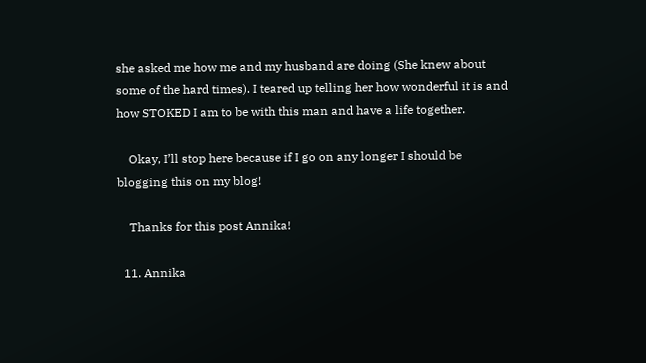she asked me how me and my husband are doing (She knew about some of the hard times). I teared up telling her how wonderful it is and how STOKED I am to be with this man and have a life together.

    Okay, I’ll stop here because if I go on any longer I should be blogging this on my blog!

    Thanks for this post Annika!

  11. Annika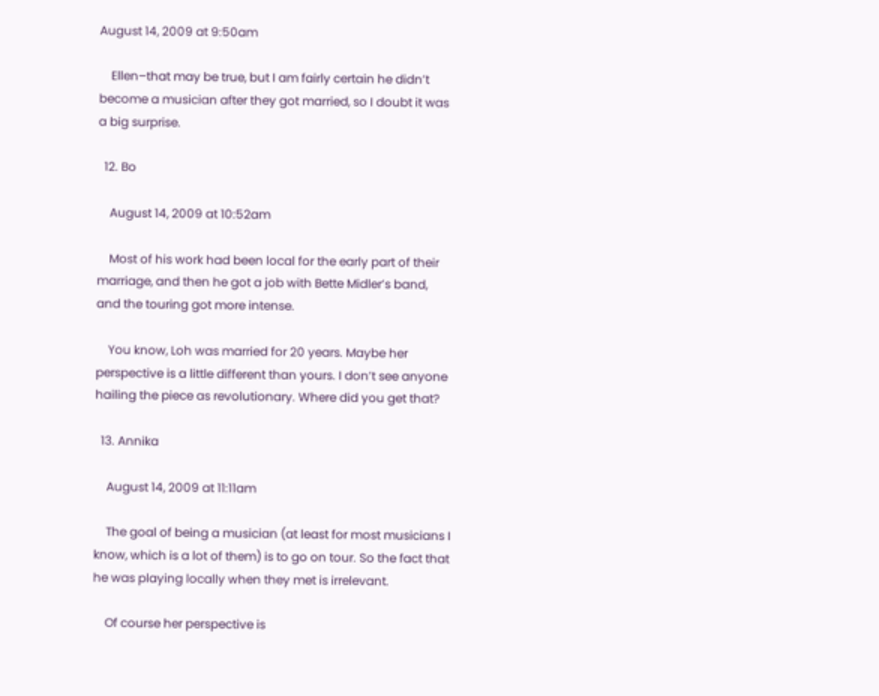August 14, 2009 at 9:50am

    Ellen–that may be true, but I am fairly certain he didn’t become a musician after they got married, so I doubt it was a big surprise.

  12. Bo

    August 14, 2009 at 10:52am

    Most of his work had been local for the early part of their marriage, and then he got a job with Bette Midler’s band, and the touring got more intense.

    You know, Loh was married for 20 years. Maybe her perspective is a little different than yours. I don’t see anyone hailing the piece as revolutionary. Where did you get that?

  13. Annika

    August 14, 2009 at 11:11am

    The goal of being a musician (at least for most musicians I know, which is a lot of them) is to go on tour. So the fact that he was playing locally when they met is irrelevant.

    Of course her perspective is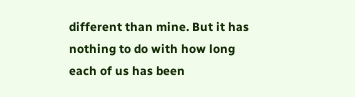different than mine. But it has nothing to do with how long each of us has been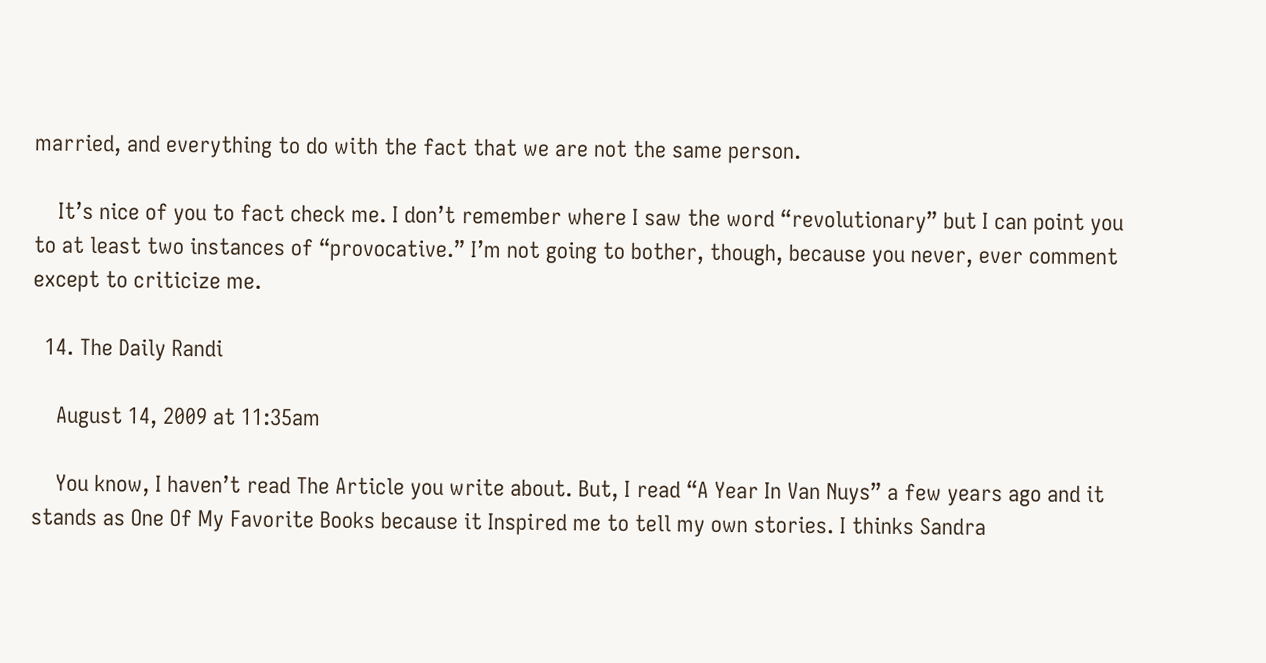married, and everything to do with the fact that we are not the same person.

    It’s nice of you to fact check me. I don’t remember where I saw the word “revolutionary” but I can point you to at least two instances of “provocative.” I’m not going to bother, though, because you never, ever comment except to criticize me.

  14. The Daily Randi

    August 14, 2009 at 11:35am

    You know, I haven’t read The Article you write about. But, I read “A Year In Van Nuys” a few years ago and it stands as One Of My Favorite Books because it Inspired me to tell my own stories. I thinks Sandra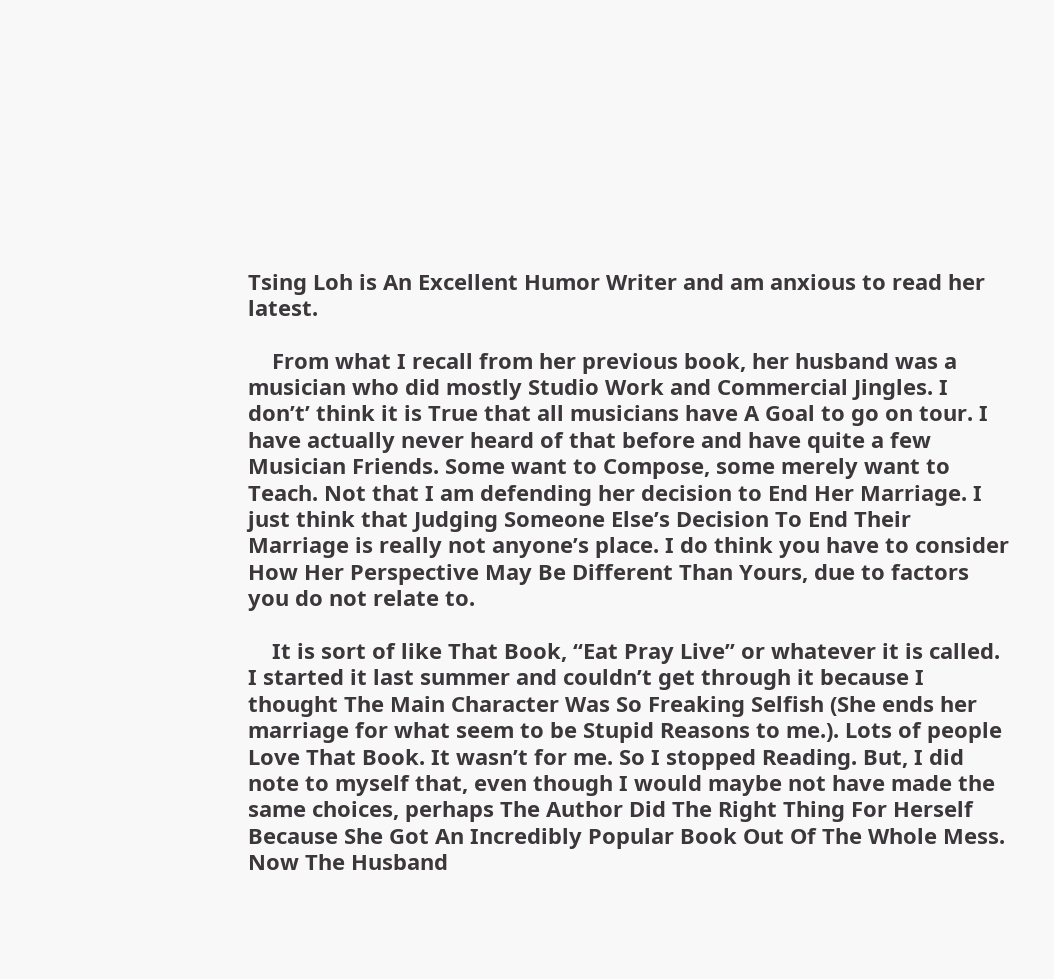Tsing Loh is An Excellent Humor Writer and am anxious to read her latest.

    From what I recall from her previous book, her husband was a musician who did mostly Studio Work and Commercial Jingles. I don’t’ think it is True that all musicians have A Goal to go on tour. I have actually never heard of that before and have quite a few Musician Friends. Some want to Compose, some merely want to Teach. Not that I am defending her decision to End Her Marriage. I just think that Judging Someone Else’s Decision To End Their Marriage is really not anyone’s place. I do think you have to consider How Her Perspective May Be Different Than Yours, due to factors you do not relate to.

    It is sort of like That Book, “Eat Pray Live” or whatever it is called. I started it last summer and couldn’t get through it because I thought The Main Character Was So Freaking Selfish (She ends her marriage for what seem to be Stupid Reasons to me.). Lots of people Love That Book. It wasn’t for me. So I stopped Reading. But, I did note to myself that, even though I would maybe not have made the same choices, perhaps The Author Did The Right Thing For Herself Because She Got An Incredibly Popular Book Out Of The Whole Mess. Now The Husband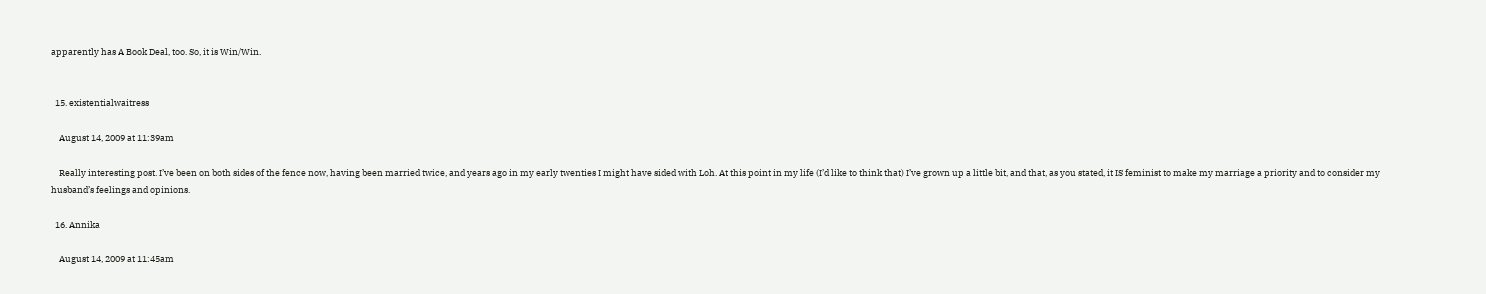apparently has A Book Deal, too. So, it is Win/Win.


  15. existentialwaitress

    August 14, 2009 at 11:39am

    Really interesting post. I’ve been on both sides of the fence now, having been married twice, and years ago in my early twenties I might have sided with Loh. At this point in my life (I’d like to think that) I’ve grown up a little bit, and that, as you stated, it IS feminist to make my marriage a priority and to consider my husband’s feelings and opinions.

  16. Annika

    August 14, 2009 at 11:45am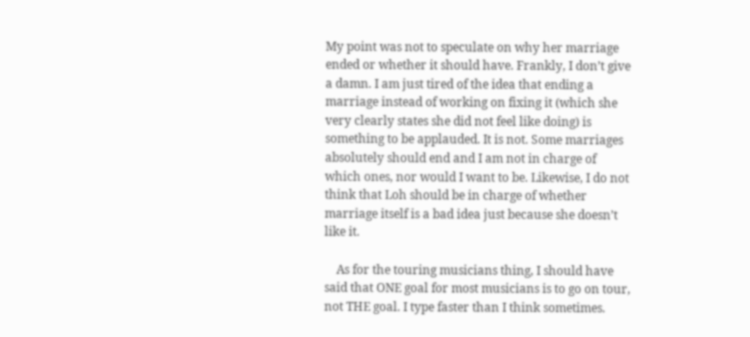My point was not to speculate on why her marriage ended or whether it should have. Frankly, I don’t give a damn. I am just tired of the idea that ending a marriage instead of working on fixing it (which she very clearly states she did not feel like doing) is something to be applauded. It is not. Some marriages absolutely should end and I am not in charge of which ones, nor would I want to be. Likewise, I do not think that Loh should be in charge of whether marriage itself is a bad idea just because she doesn’t like it.

    As for the touring musicians thing, I should have said that ONE goal for most musicians is to go on tour, not THE goal. I type faster than I think sometimes.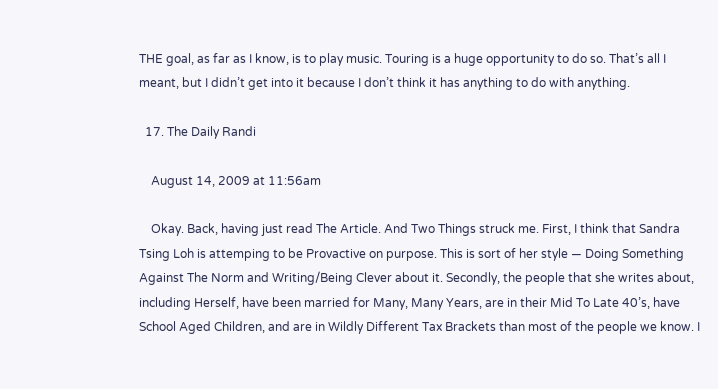THE goal, as far as I know, is to play music. Touring is a huge opportunity to do so. That’s all I meant, but I didn’t get into it because I don’t think it has anything to do with anything.

  17. The Daily Randi

    August 14, 2009 at 11:56am

    Okay. Back, having just read The Article. And Two Things struck me. First, I think that Sandra Tsing Loh is attemping to be Provactive on purpose. This is sort of her style — Doing Something Against The Norm and Writing/Being Clever about it. Secondly, the people that she writes about, including Herself, have been married for Many, Many Years, are in their Mid To Late 40’s, have School Aged Children, and are in Wildly Different Tax Brackets than most of the people we know. I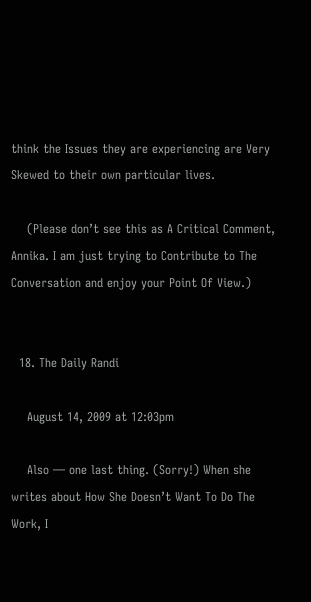think the Issues they are experiencing are Very Skewed to their own particular lives.

    (Please don’t see this as A Critical Comment, Annika. I am just trying to Contribute to The Conversation and enjoy your Point Of View.)


  18. The Daily Randi

    August 14, 2009 at 12:03pm

    Also — one last thing. (Sorry!) When she writes about How She Doesn’t Want To Do The Work, I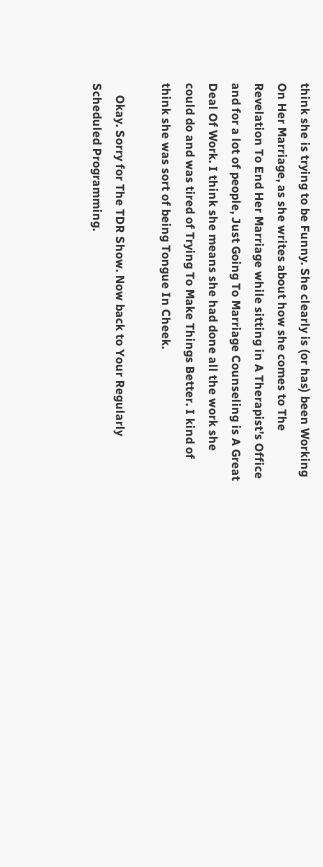think she is trying to be Funny. She clearly is (or has) been Working On Her Marriage, as she writes about how she comes to The Revelation To End Her Marriage while sitting in A Therapist’s Office and for a lot of people, Just Going To Marriage Counseling is A Great Deal Of Work. I think she means she had done all the work she could do and was tired of Trying To Make Things Better. I kind of think she was sort of being Tongue In Cheek.

    Okay. Sorry for The TDR Show. Now back to Your Regularly Scheduled Programming.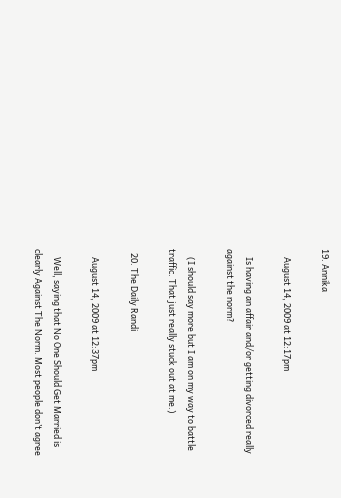19. Annika

    August 14, 2009 at 12:17pm

    Is having an affair and/or getting divorced really against the norm?

    (I should say more but I am on my way to battle traffic. That just really stuck out at me.)

  20. The Daily Randi

    August 14, 2009 at 12:37pm

    Well, saying that No One Should Get Married is clearly Against The Norm. Most people don’t agree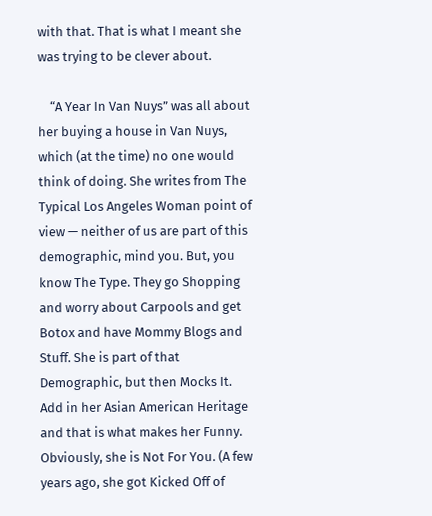with that. That is what I meant she was trying to be clever about.

    “A Year In Van Nuys” was all about her buying a house in Van Nuys, which (at the time) no one would think of doing. She writes from The Typical Los Angeles Woman point of view — neither of us are part of this demographic, mind you. But, you know The Type. They go Shopping and worry about Carpools and get Botox and have Mommy Blogs and Stuff. She is part of that Demographic, but then Mocks It. Add in her Asian American Heritage and that is what makes her Funny. Obviously, she is Not For You. (A few years ago, she got Kicked Off of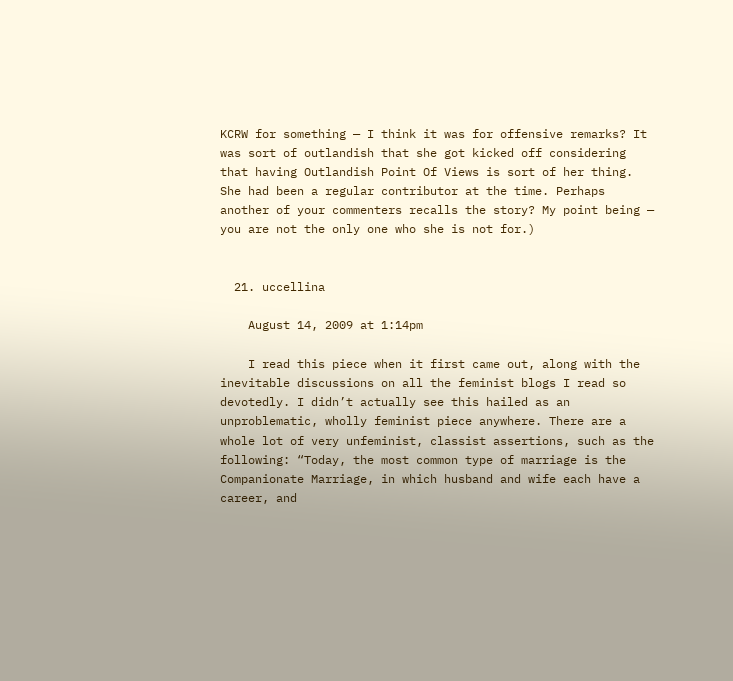KCRW for something — I think it was for offensive remarks? It was sort of outlandish that she got kicked off considering that having Outlandish Point Of Views is sort of her thing. She had been a regular contributor at the time. Perhaps another of your commenters recalls the story? My point being — you are not the only one who she is not for.)


  21. uccellina

    August 14, 2009 at 1:14pm

    I read this piece when it first came out, along with the inevitable discussions on all the feminist blogs I read so devotedly. I didn’t actually see this hailed as an unproblematic, wholly feminist piece anywhere. There are a whole lot of very unfeminist, classist assertions, such as the following: “Today, the most common type of marriage is the Companionate Marriage, in which husband and wife each have a career, and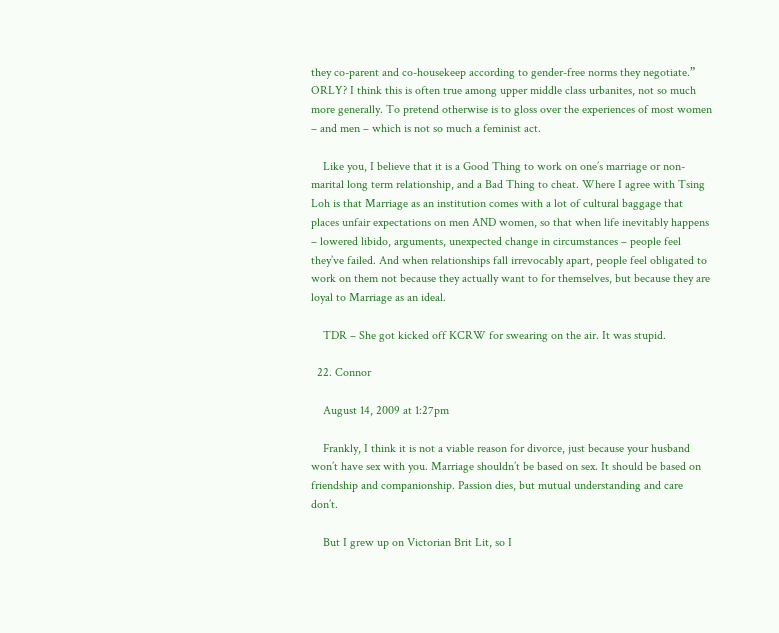they co-parent and co-housekeep according to gender-free norms they negotiate.” ORLY? I think this is often true among upper middle class urbanites, not so much more generally. To pretend otherwise is to gloss over the experiences of most women – and men – which is not so much a feminist act.

    Like you, I believe that it is a Good Thing to work on one’s marriage or non-marital long term relationship, and a Bad Thing to cheat. Where I agree with Tsing Loh is that Marriage as an institution comes with a lot of cultural baggage that places unfair expectations on men AND women, so that when life inevitably happens – lowered libido, arguments, unexpected change in circumstances – people feel they’ve failed. And when relationships fall irrevocably apart, people feel obligated to work on them not because they actually want to for themselves, but because they are loyal to Marriage as an ideal.

    TDR – She got kicked off KCRW for swearing on the air. It was stupid.

  22. Connor

    August 14, 2009 at 1:27pm

    Frankly, I think it is not a viable reason for divorce, just because your husband won’t have sex with you. Marriage shouldn’t be based on sex. It should be based on friendship and companionship. Passion dies, but mutual understanding and care don’t.

    But I grew up on Victorian Brit Lit, so I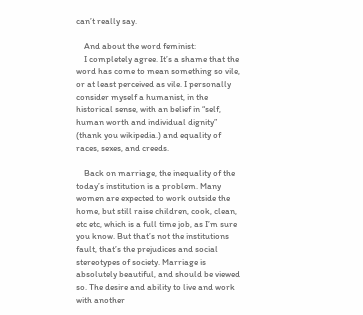can’t really say.

    And about the word feminist:
    I completely agree. It’s a shame that the word has come to mean something so vile, or at least perceived as vile. I personally consider myself a humanist, in the historical sense, with an belief in “self, human worth and individual dignity” (thank you wikipedia.) and equality of races, sexes, and creeds.

    Back on marriage, the inequality of the today’s institution is a problem. Many women are expected to work outside the home, but still raise children, cook, clean, etc etc, which is a full time job, as I’m sure you know. But that’s not the institutions fault, that’s the prejudices and social stereotypes of society. Marriage is absolutely beautiful, and should be viewed so. The desire and ability to live and work with another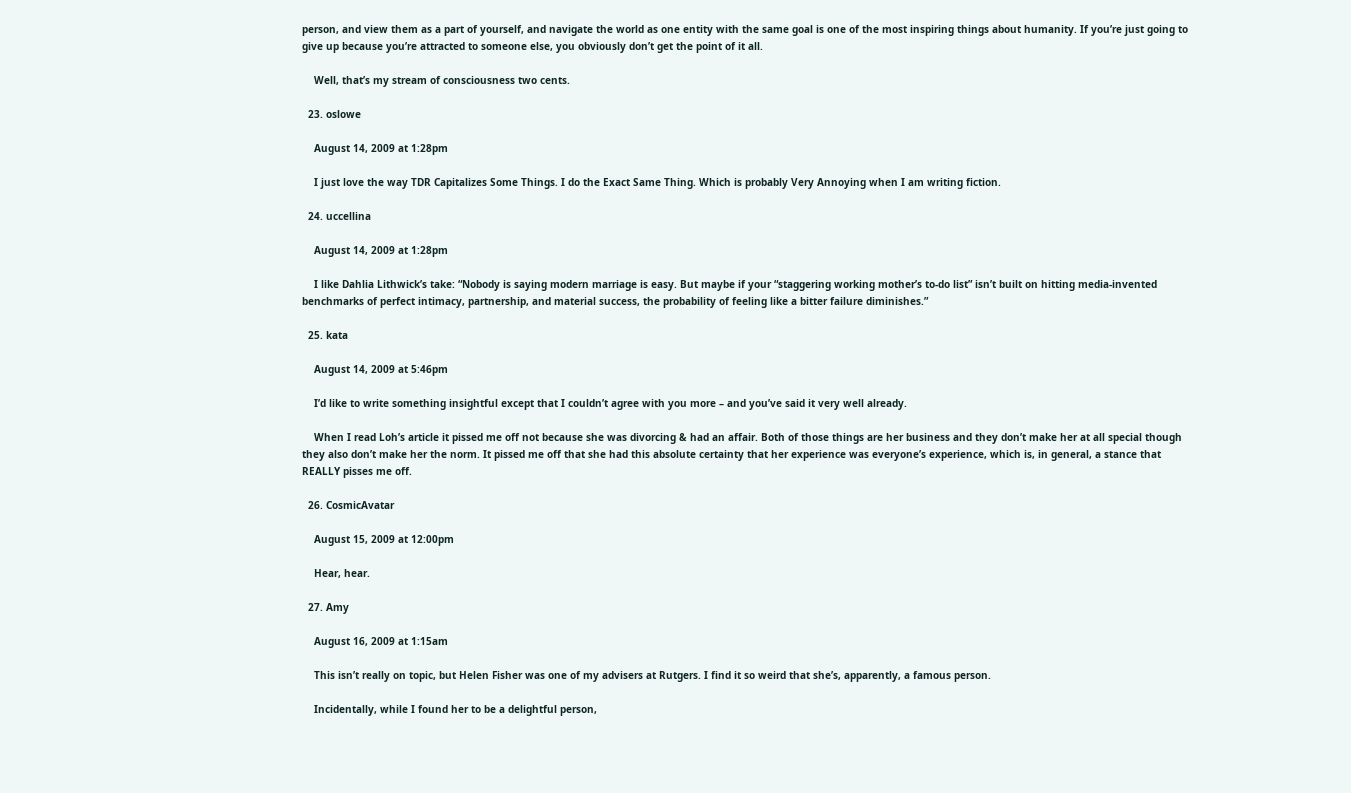person, and view them as a part of yourself, and navigate the world as one entity with the same goal is one of the most inspiring things about humanity. If you’re just going to give up because you’re attracted to someone else, you obviously don’t get the point of it all.

    Well, that’s my stream of consciousness two cents.

  23. oslowe

    August 14, 2009 at 1:28pm

    I just love the way TDR Capitalizes Some Things. I do the Exact Same Thing. Which is probably Very Annoying when I am writing fiction.

  24. uccellina

    August 14, 2009 at 1:28pm

    I like Dahlia Lithwick’s take: “Nobody is saying modern marriage is easy. But maybe if your “staggering working mother’s to-do list” isn’t built on hitting media-invented benchmarks of perfect intimacy, partnership, and material success, the probability of feeling like a bitter failure diminishes.”

  25. kata

    August 14, 2009 at 5:46pm

    I’d like to write something insightful except that I couldn’t agree with you more – and you’ve said it very well already.

    When I read Loh’s article it pissed me off not because she was divorcing & had an affair. Both of those things are her business and they don’t make her at all special though they also don’t make her the norm. It pissed me off that she had this absolute certainty that her experience was everyone’s experience, which is, in general, a stance that REALLY pisses me off.

  26. CosmicAvatar

    August 15, 2009 at 12:00pm

    Hear, hear.

  27. Amy

    August 16, 2009 at 1:15am

    This isn’t really on topic, but Helen Fisher was one of my advisers at Rutgers. I find it so weird that she’s, apparently, a famous person.

    Incidentally, while I found her to be a delightful person,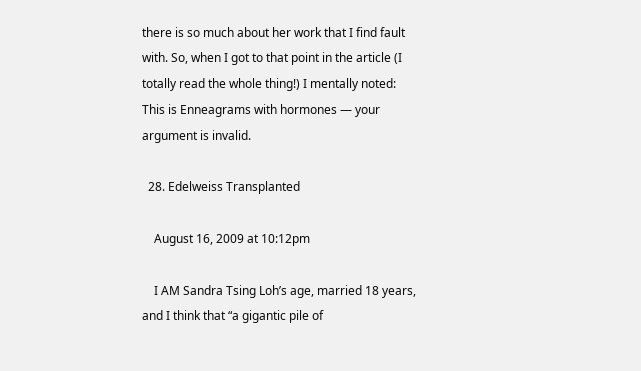there is so much about her work that I find fault with. So, when I got to that point in the article (I totally read the whole thing!) I mentally noted: This is Enneagrams with hormones — your argument is invalid.

  28. Edelweiss Transplanted

    August 16, 2009 at 10:12pm

    I AM Sandra Tsing Loh’s age, married 18 years, and I think that “a gigantic pile of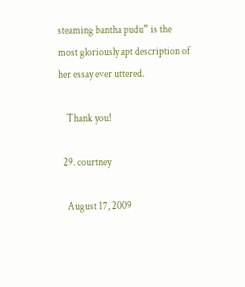steaming bantha pudu” is the most gloriously apt description of her essay ever uttered.

    Thank you!

  29. courtney

    August 17, 2009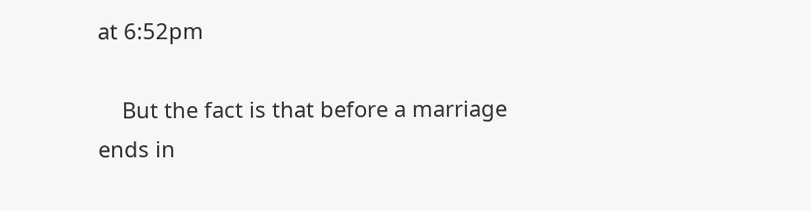at 6:52pm

    But the fact is that before a marriage ends in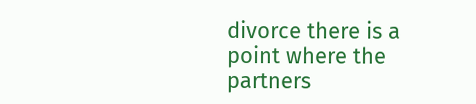divorce there is a point where the partners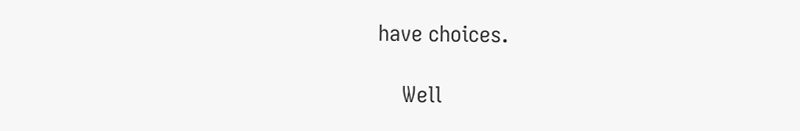have choices.

    Well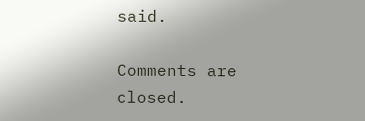said.

Comments are closed.